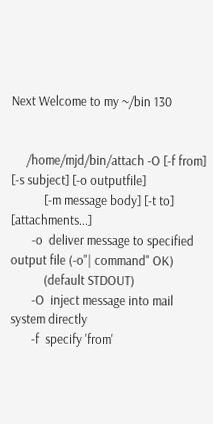Next Welcome to my ~/bin 130


     /home/mjd/bin/attach -O [-f from] [-s subject] [-o outputfile]
           [-m message body] [-t to] [attachments...]
       -o  deliver message to specified output file (-o"| command" OK)
           (default STDOUT)
       -O  inject message into mail system directly
       -f  specify 'from'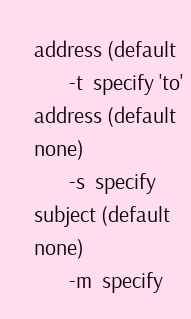address (default
       -t  specify 'to' address (default none)
       -s  specify subject (default none)
       -m  specify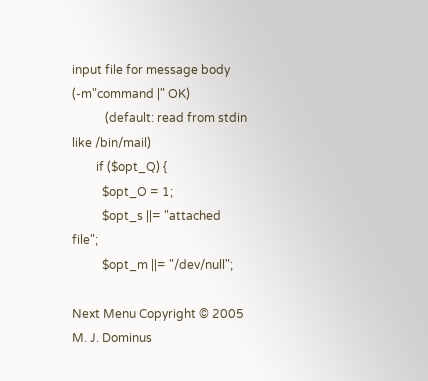input file for message body (-m"command |" OK)
           (default: read from stdin like /bin/mail)
        if ($opt_Q) {
          $opt_O = 1;
          $opt_s ||= "attached file";
          $opt_m ||= "/dev/null";

Next Menu Copyright © 2005 M. J. Dominus